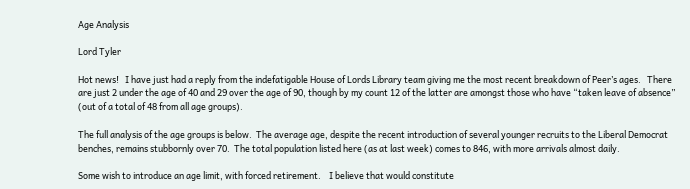Age Analysis

Lord Tyler

Hot news!   I have just had a reply from the indefatigable House of Lords Library team giving me the most recent breakdown of Peer’s ages.   There are just 2 under the age of 40 and 29 over the age of 90, though by my count 12 of the latter are amongst those who have “taken leave of absence” (out of a total of 48 from all age groups).

The full analysis of the age groups is below.  The average age, despite the recent introduction of several younger recruits to the Liberal Democrat benches, remains stubbornly over 70.  The total population listed here (as at last week) comes to 846, with more arrivals almost daily.

Some wish to introduce an age limit, with forced retirement.    I believe that would constitute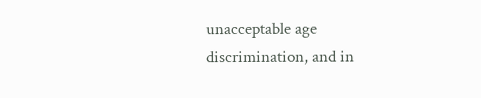unacceptable age discrimination, and in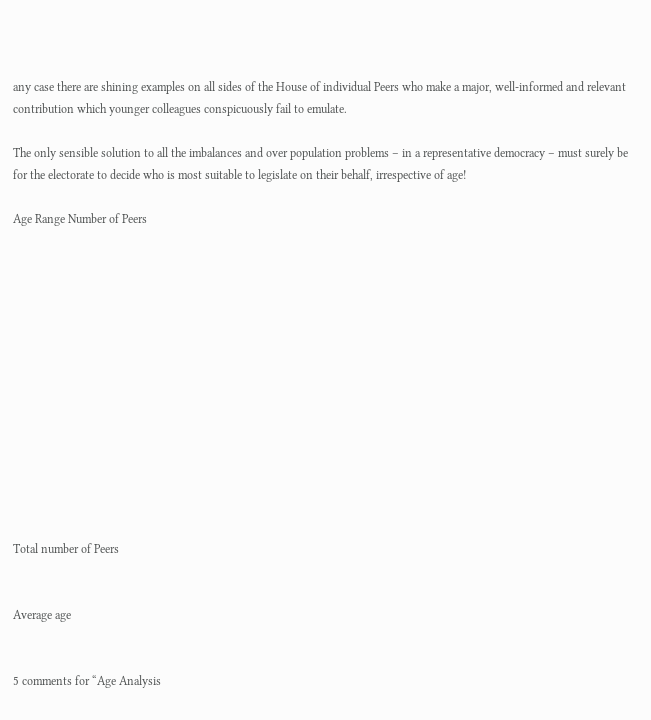any case there are shining examples on all sides of the House of individual Peers who make a major, well-informed and relevant contribution which younger colleagues conspicuously fail to emulate.

The only sensible solution to all the imbalances and over population problems – in a representative democracy – must surely be for the electorate to decide who is most suitable to legislate on their behalf, irrespective of age!

Age Range Number of Peers














Total number of Peers


Average age


5 comments for “Age Analysis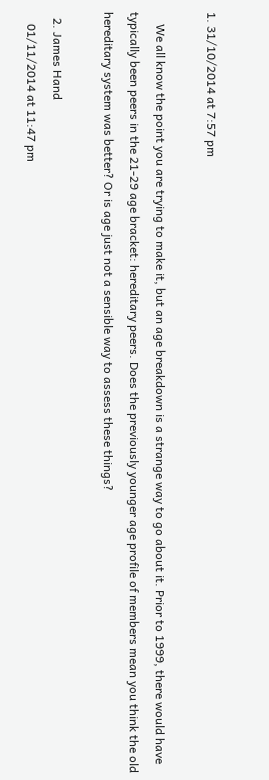1. 31/10/2014 at 7:57 pm

    We all know the point you are trying to make it, but an age breakdown is a strange way to go about it. Prior to 1999, there would have typically been peers in the 21-29 age bracket: hereditary peers. Does the previously younger age profile of members mean you think the old hereditary system was better? Or is age just not a sensible way to assess these things?

  2. James Hand
    01/11/2014 at 11:47 pm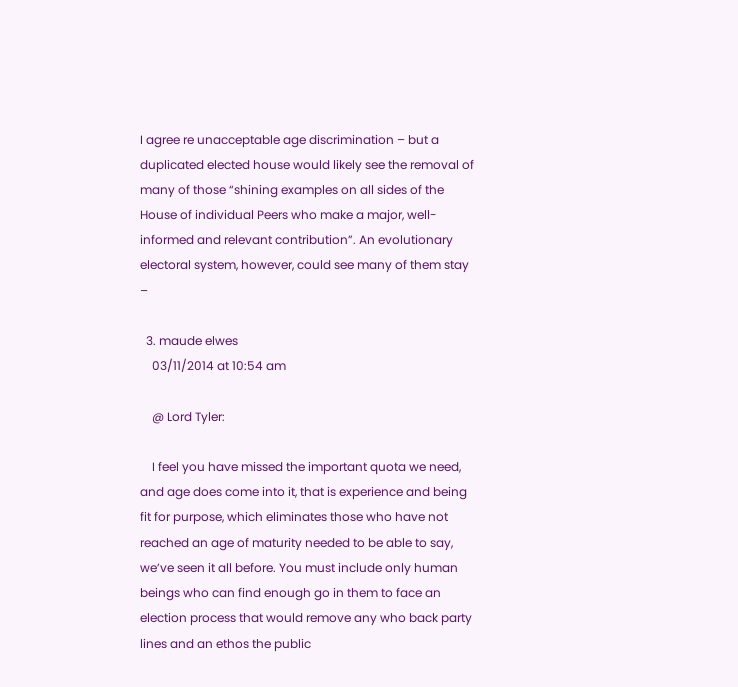I agree re unacceptable age discrimination – but a duplicated elected house would likely see the removal of many of those “shining examples on all sides of the House of individual Peers who make a major, well-informed and relevant contribution”. An evolutionary electoral system, however, could see many of them stay –

  3. maude elwes
    03/11/2014 at 10:54 am

    @ Lord Tyler:

    I feel you have missed the important quota we need, and age does come into it, that is experience and being fit for purpose, which eliminates those who have not reached an age of maturity needed to be able to say, we’ve seen it all before. You must include only human beings who can find enough go in them to face an election process that would remove any who back party lines and an ethos the public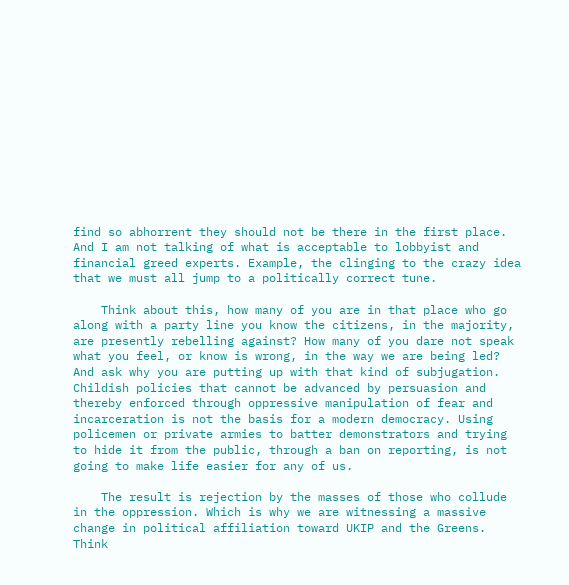find so abhorrent they should not be there in the first place. And I am not talking of what is acceptable to lobbyist and financial greed experts. Example, the clinging to the crazy idea that we must all jump to a politically correct tune.

    Think about this, how many of you are in that place who go along with a party line you know the citizens, in the majority, are presently rebelling against? How many of you dare not speak what you feel, or know is wrong, in the way we are being led? And ask why you are putting up with that kind of subjugation. Childish policies that cannot be advanced by persuasion and thereby enforced through oppressive manipulation of fear and incarceration is not the basis for a modern democracy. Using policemen or private armies to batter demonstrators and trying to hide it from the public, through a ban on reporting, is not going to make life easier for any of us.

    The result is rejection by the masses of those who collude in the oppression. Which is why we are witnessing a massive change in political affiliation toward UKIP and the Greens. Think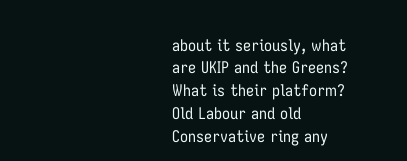about it seriously, what are UKIP and the Greens? What is their platform? Old Labour and old Conservative ring any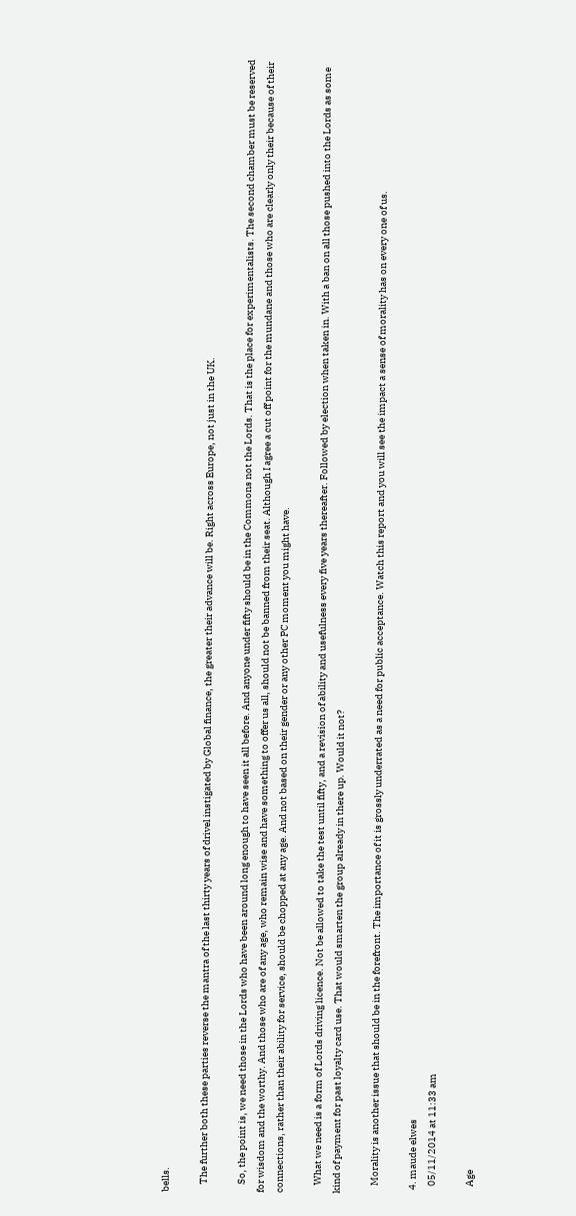bells.

    The further both these parties reverse the mantra of the last thirty years of drivel instigated by Global finance, the greater their advance will be. Right across Europe, not just in the UK.

    So, the point is, we need those in the Lords who have been around long enough to have seen it all before. And anyone under fifty should be in the Commons not the Lords. That is the place for experimentalists. The second chamber must be reserved for wisdom and the worthy. And those who are of any age, who remain wise and have something to offer us all, should not be banned from their seat. Although I agree a cut off point for the mundane and those who are clearly only their because of their connections, rather than their ability for service, should be chopped at any age. And not based on their gender or any other PC moment you might have.

    What we need is a form of Lords driving licence. Not be allowed to take the test until fifty, and a revision of ability and usefulness every five years thereafter. Followed by election when taken in. With a ban on all those pushed into the Lords as some kind of payment for past loyalty card use. That would smarten the group already in there up. Would it not?

    Morality is another issue that should be in the forefront. The importance of it is grossly underrated as a need for public acceptance. Watch this report and you will see the impact a sense of morality has on every one of us.

  4. maude elwes
    05/11/2014 at 11:33 am

    Age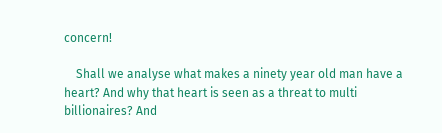concern!

    Shall we analyse what makes a ninety year old man have a heart? And why that heart is seen as a threat to multi billionaires? And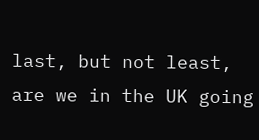last, but not least, are we in the UK going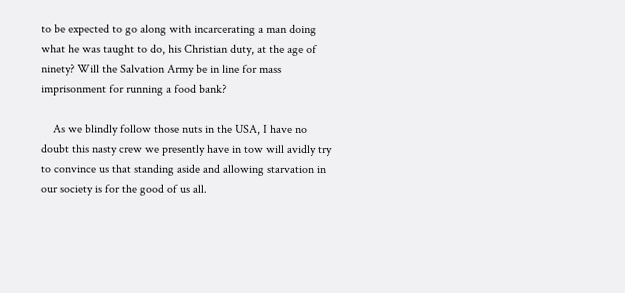to be expected to go along with incarcerating a man doing what he was taught to do, his Christian duty, at the age of ninety? Will the Salvation Army be in line for mass imprisonment for running a food bank?

    As we blindly follow those nuts in the USA, I have no doubt this nasty crew we presently have in tow will avidly try to convince us that standing aside and allowing starvation in our society is for the good of us all.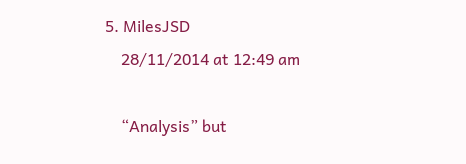5. MilesJSD
    28/11/2014 at 12:49 am

    “Analysis” but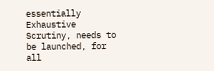essentially Exhaustive Scrutiny, needs to be launched, for all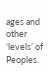ages and other ‘levels’ of Peoples.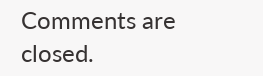Comments are closed.